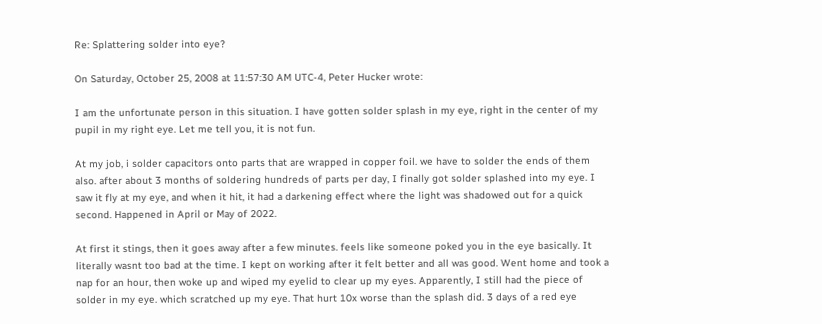Re: Splattering solder into eye?

On Saturday, October 25, 2008 at 11:57:30 AM UTC-4, Peter Hucker wrote:

I am the unfortunate person in this situation. I have gotten solder splash in my eye, right in the center of my pupil in my right eye. Let me tell you, it is not fun.

At my job, i solder capacitors onto parts that are wrapped in copper foil. we have to solder the ends of them also. after about 3 months of soldering hundreds of parts per day, I finally got solder splashed into my eye. I saw it fly at my eye, and when it hit, it had a darkening effect where the light was shadowed out for a quick second. Happened in April or May of 2022.

At first it stings, then it goes away after a few minutes. feels like someone poked you in the eye basically. It literally wasnt too bad at the time. I kept on working after it felt better and all was good. Went home and took a nap for an hour, then woke up and wiped my eyelid to clear up my eyes. Apparently, I still had the piece of solder in my eye. which scratched up my eye. That hurt 10x worse than the splash did. 3 days of a red eye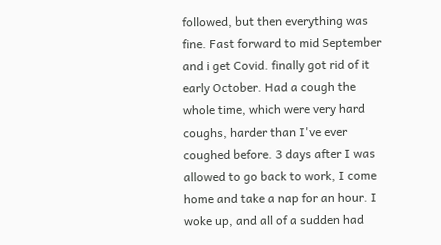followed, but then everything was fine. Fast forward to mid September and i get Covid. finally got rid of it early October. Had a cough the whole time, which were very hard coughs, harder than I've ever coughed before. 3 days after I was allowed to go back to work, I come home and take a nap for an hour. I woke up, and all of a sudden had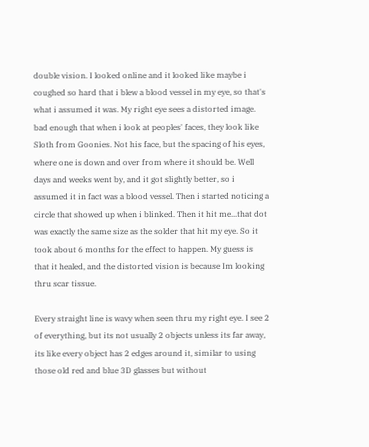double vision. I looked online and it looked like maybe i coughed so hard that i blew a blood vessel in my eye, so that's what i assumed it was. My right eye sees a distorted image. bad enough that when i look at peoples' faces, they look like Sloth from Goonies. Not his face, but the spacing of his eyes, where one is down and over from where it should be. Well days and weeks went by, and it got slightly better, so i assumed it in fact was a blood vessel. Then i started noticing a circle that showed up when i blinked. Then it hit me...that dot was exactly the same size as the solder that hit my eye. So it took about 6 months for the effect to happen. My guess is that it healed, and the distorted vision is because Im looking thru scar tissue.

Every straight line is wavy when seen thru my right eye. I see 2 of everything, but its not usually 2 objects unless its far away, its like every object has 2 edges around it, similar to using those old red and blue 3D glasses but without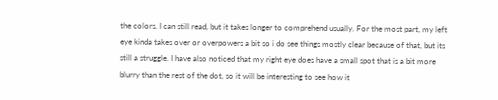the colors. I can still read, but it takes longer to comprehend usually. For the most part, my left eye kinda takes over or overpowers a bit so i do see things mostly clear because of that, but its still a struggle. I have also noticed that my right eye does have a small spot that is a bit more blurry than the rest of the dot, so it will be interesting to see how it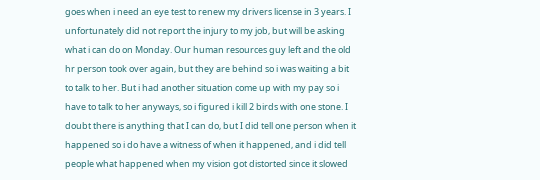goes when i need an eye test to renew my drivers license in 3 years. I unfortunately did not report the injury to my job, but will be asking what i can do on Monday. Our human resources guy left and the old hr person took over again, but they are behind so i was waiting a bit to talk to her. But i had another situation come up with my pay so i have to talk to her anyways, so i figured i kill 2 birds with one stone. I doubt there is anything that I can do, but I did tell one person when it happened so i do have a witness of when it happened, and i did tell people what happened when my vision got distorted since it slowed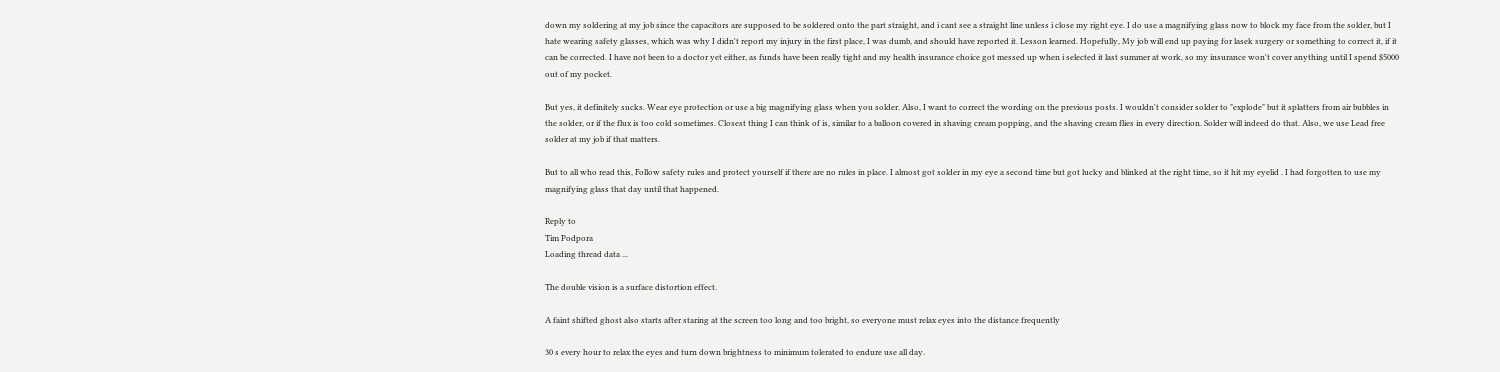down my soldering at my job since the capacitors are supposed to be soldered onto the part straight, and i cant see a straight line unless i close my right eye. I do use a magnifying glass now to block my face from the solder, but I hate wearing safety glasses, which was why I didn't report my injury in the first place, I was dumb, and should have reported it. Lesson learned. Hopefully, My job will end up paying for lasek surgery or something to correct it, if it can be corrected. I have not been to a doctor yet either, as funds have been really tight and my health insurance choice got messed up when i selected it last summer at work, so my insurance won't cover anything until I spend $5000 out of my pocket.

But yes, it definitely sucks. Wear eye protection or use a big magnifying glass when you solder. Also, I want to correct the wording on the previous posts. I wouldn't consider solder to "explode" but it splatters from air bubbles in the solder, or if the flux is too cold sometimes. Closest thing I can think of is, similar to a balloon covered in shaving cream popping, and the shaving cream flies in every direction. Solder will indeed do that. Also, we use Lead free solder at my job if that matters.

But to all who read this, Follow safety rules and protect yourself if there are no rules in place. I almost got solder in my eye a second time but got lucky and blinked at the right time, so it hit my eyelid . I had forgotten to use my magnifying glass that day until that happened.

Reply to
Tim Podpora
Loading thread data ...

The double vision is a surface distortion effect.

A faint shifted ghost also starts after staring at the screen too long and too bright, so everyone must relax eyes into the distance frequently

30 s every hour to relax the eyes and turn down brightness to minimum tolerated to endure use all day.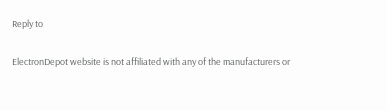Reply to

ElectronDepot website is not affiliated with any of the manufacturers or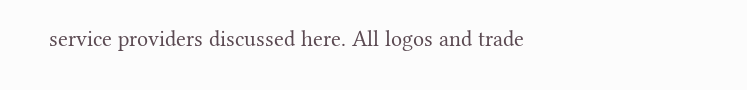service providers discussed here. All logos and trade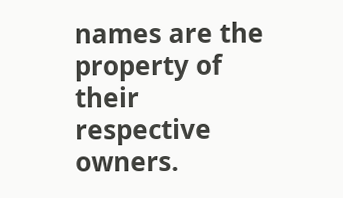names are the property of their respective owners.